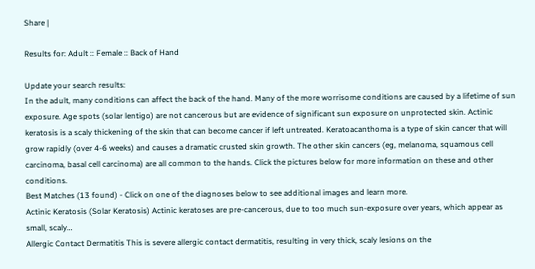Share |

Results for: Adult :: Female :: Back of Hand

Update your search results:
In the adult, many conditions can affect the back of the hand. Many of the more worrisome conditions are caused by a lifetime of sun exposure. Age spots (solar lentigo) are not cancerous but are evidence of significant sun exposure on unprotected skin. Actinic keratosis is a scaly thickening of the skin that can become cancer if left untreated. Keratoacanthoma is a type of skin cancer that will grow rapidly (over 4-6 weeks) and causes a dramatic crusted skin growth. The other skin cancers (eg, melanoma, squamous cell carcinoma, basal cell carcinoma) are all common to the hands. Click the pictures below for more information on these and other conditions.
Best Matches (13 found) - Click on one of the diagnoses below to see additional images and learn more.
Actinic Keratosis (Solar Keratosis) Actinic keratoses are pre-cancerous, due to too much sun-exposure over years, which appear as small, scaly…
Allergic Contact Dermatitis This is severe allergic contact dermatitis, resulting in very thick, scaly lesions on the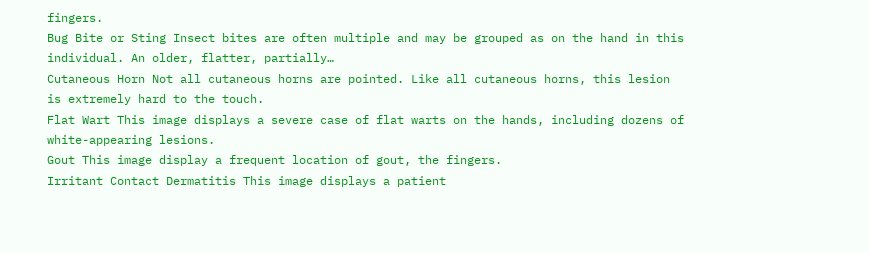fingers.
Bug Bite or Sting Insect bites are often multiple and may be grouped as on the hand in this individual. An older, flatter, partially…
Cutaneous Horn Not all cutaneous horns are pointed. Like all cutaneous horns, this lesion is extremely hard to the touch.
Flat Wart This image displays a severe case of flat warts on the hands, including dozens of white-appearing lesions.
Gout This image display a frequent location of gout, the fingers.
Irritant Contact Dermatitis This image displays a patient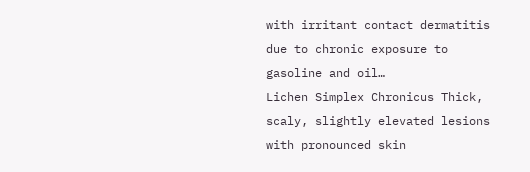with irritant contact dermatitis due to chronic exposure to gasoline and oil…
Lichen Simplex Chronicus Thick, scaly, slightly elevated lesions with pronounced skin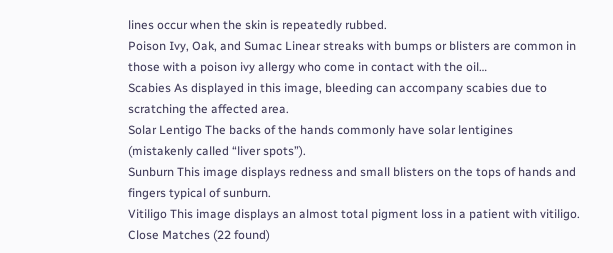lines occur when the skin is repeatedly rubbed.
Poison Ivy, Oak, and Sumac Linear streaks with bumps or blisters are common in those with a poison ivy allergy who come in contact with the oil…
Scabies As displayed in this image, bleeding can accompany scabies due to scratching the affected area.
Solar Lentigo The backs of the hands commonly have solar lentigines (mistakenly called “liver spots”).
Sunburn This image displays redness and small blisters on the tops of hands and fingers typical of sunburn.
Vitiligo This image displays an almost total pigment loss in a patient with vitiligo.
Close Matches (22 found)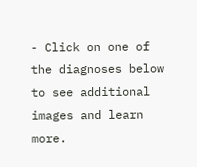- Click on one of the diagnoses below to see additional images and learn more.